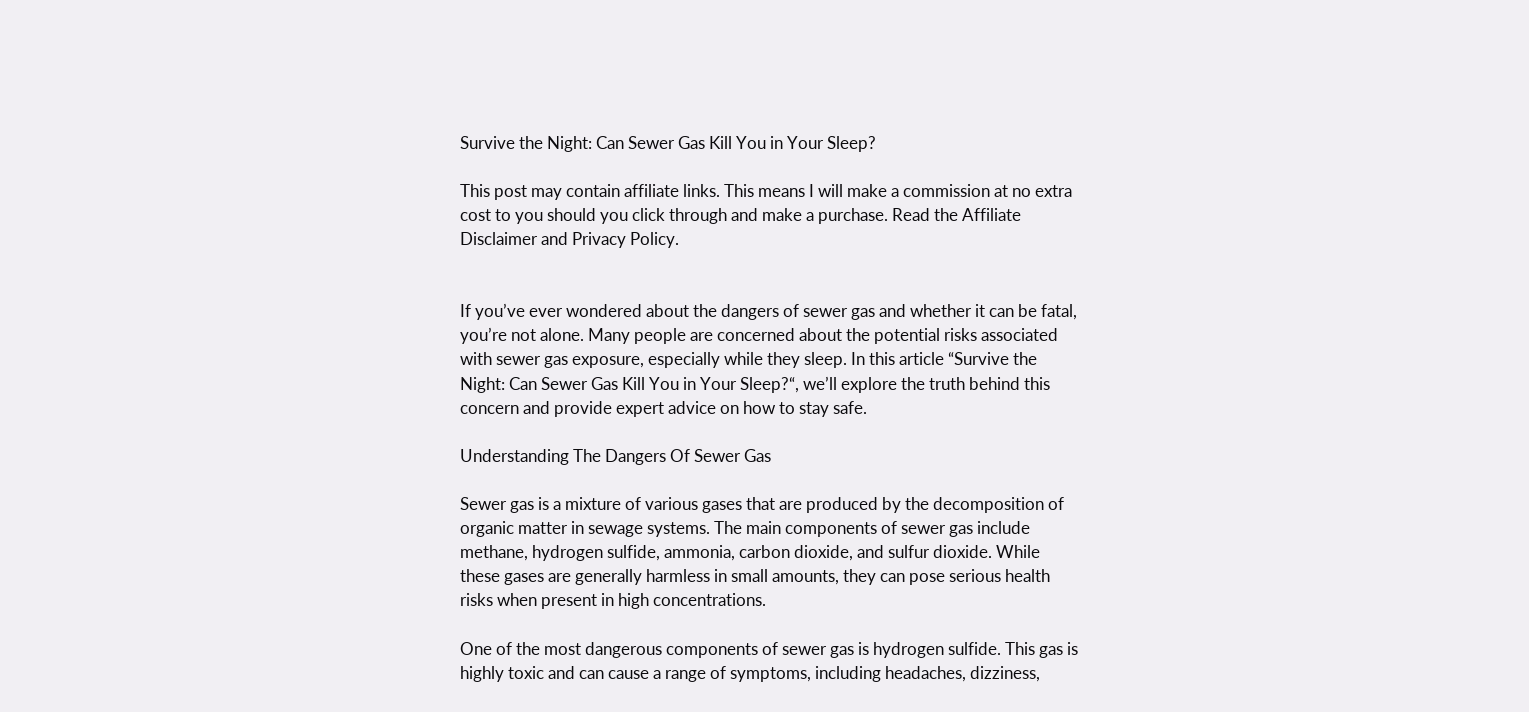Survive the Night: Can Sewer Gas Kill You in Your Sleep?

This post may contain affiliate links. This means I will make a commission at no extra cost to you should you click through and make a purchase. Read the Affiliate Disclaimer and Privacy Policy.


If you’ve ever wondered about the dangers of sewer gas and whether it can be fatal, you’re not alone. Many people are concerned about the potential risks associated with sewer gas exposure, especially while they sleep. In this article “Survive the Night: Can Sewer Gas Kill You in Your Sleep?“, we’ll explore the truth behind this concern and provide expert advice on how to stay safe.

Understanding The Dangers Of Sewer Gas

Sewer gas is a mixture of various gases that are produced by the decomposition of organic matter in sewage systems. The main components of sewer gas include methane, hydrogen sulfide, ammonia, carbon dioxide, and sulfur dioxide. While these gases are generally harmless in small amounts, they can pose serious health risks when present in high concentrations.

One of the most dangerous components of sewer gas is hydrogen sulfide. This gas is highly toxic and can cause a range of symptoms, including headaches, dizziness,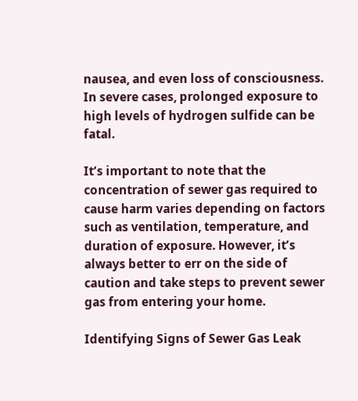nausea, and even loss of consciousness. In severe cases, prolonged exposure to high levels of hydrogen sulfide can be fatal.

It’s important to note that the concentration of sewer gas required to cause harm varies depending on factors such as ventilation, temperature, and duration of exposure. However, it’s always better to err on the side of caution and take steps to prevent sewer gas from entering your home.

Identifying Signs of Sewer Gas Leak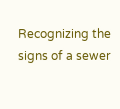Recognizing the signs of a sewer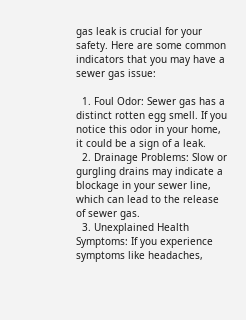gas leak is crucial for your safety. Here are some common indicators that you may have a sewer gas issue:

  1. Foul Odor: Sewer gas has a distinct rotten egg smell. If you notice this odor in your home, it could be a sign of a leak.
  2. Drainage Problems: Slow or gurgling drains may indicate a blockage in your sewer line, which can lead to the release of sewer gas.
  3. Unexplained Health Symptoms: If you experience symptoms like headaches,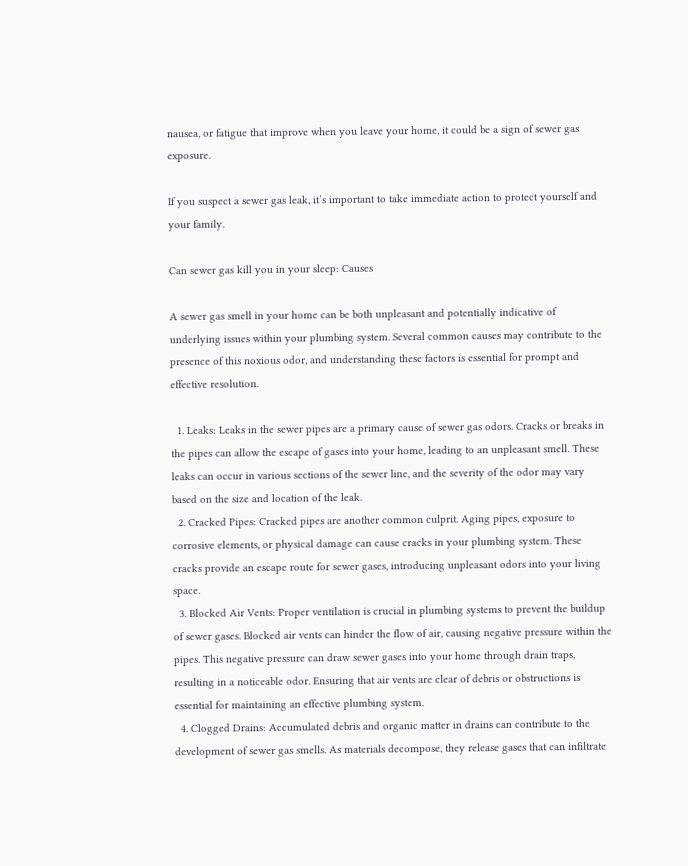nausea, or fatigue that improve when you leave your home, it could be a sign of sewer gas exposure.

If you suspect a sewer gas leak, it’s important to take immediate action to protect yourself and your family.

Can sewer gas kill you in your sleep: Causes

A sewer gas smell in your home can be both unpleasant and potentially indicative of underlying issues within your plumbing system. Several common causes may contribute to the presence of this noxious odor, and understanding these factors is essential for prompt and effective resolution.

  1. Leaks: Leaks in the sewer pipes are a primary cause of sewer gas odors. Cracks or breaks in the pipes can allow the escape of gases into your home, leading to an unpleasant smell. These leaks can occur in various sections of the sewer line, and the severity of the odor may vary based on the size and location of the leak.
  2. Cracked Pipes: Cracked pipes are another common culprit. Aging pipes, exposure to corrosive elements, or physical damage can cause cracks in your plumbing system. These cracks provide an escape route for sewer gases, introducing unpleasant odors into your living space.
  3. Blocked Air Vents: Proper ventilation is crucial in plumbing systems to prevent the buildup of sewer gases. Blocked air vents can hinder the flow of air, causing negative pressure within the pipes. This negative pressure can draw sewer gases into your home through drain traps, resulting in a noticeable odor. Ensuring that air vents are clear of debris or obstructions is essential for maintaining an effective plumbing system.
  4. Clogged Drains: Accumulated debris and organic matter in drains can contribute to the development of sewer gas smells. As materials decompose, they release gases that can infiltrate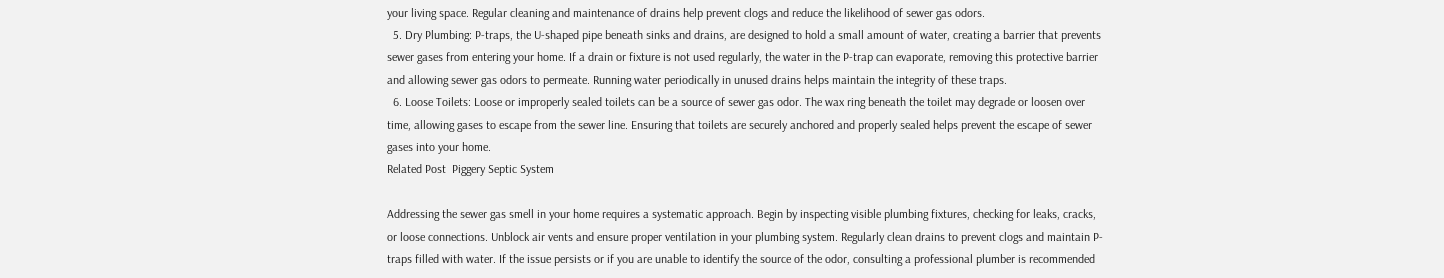your living space. Regular cleaning and maintenance of drains help prevent clogs and reduce the likelihood of sewer gas odors.
  5. Dry Plumbing: P-traps, the U-shaped pipe beneath sinks and drains, are designed to hold a small amount of water, creating a barrier that prevents sewer gases from entering your home. If a drain or fixture is not used regularly, the water in the P-trap can evaporate, removing this protective barrier and allowing sewer gas odors to permeate. Running water periodically in unused drains helps maintain the integrity of these traps.
  6. Loose Toilets: Loose or improperly sealed toilets can be a source of sewer gas odor. The wax ring beneath the toilet may degrade or loosen over time, allowing gases to escape from the sewer line. Ensuring that toilets are securely anchored and properly sealed helps prevent the escape of sewer gases into your home.
Related Post  Piggery Septic System

Addressing the sewer gas smell in your home requires a systematic approach. Begin by inspecting visible plumbing fixtures, checking for leaks, cracks, or loose connections. Unblock air vents and ensure proper ventilation in your plumbing system. Regularly clean drains to prevent clogs and maintain P-traps filled with water. If the issue persists or if you are unable to identify the source of the odor, consulting a professional plumber is recommended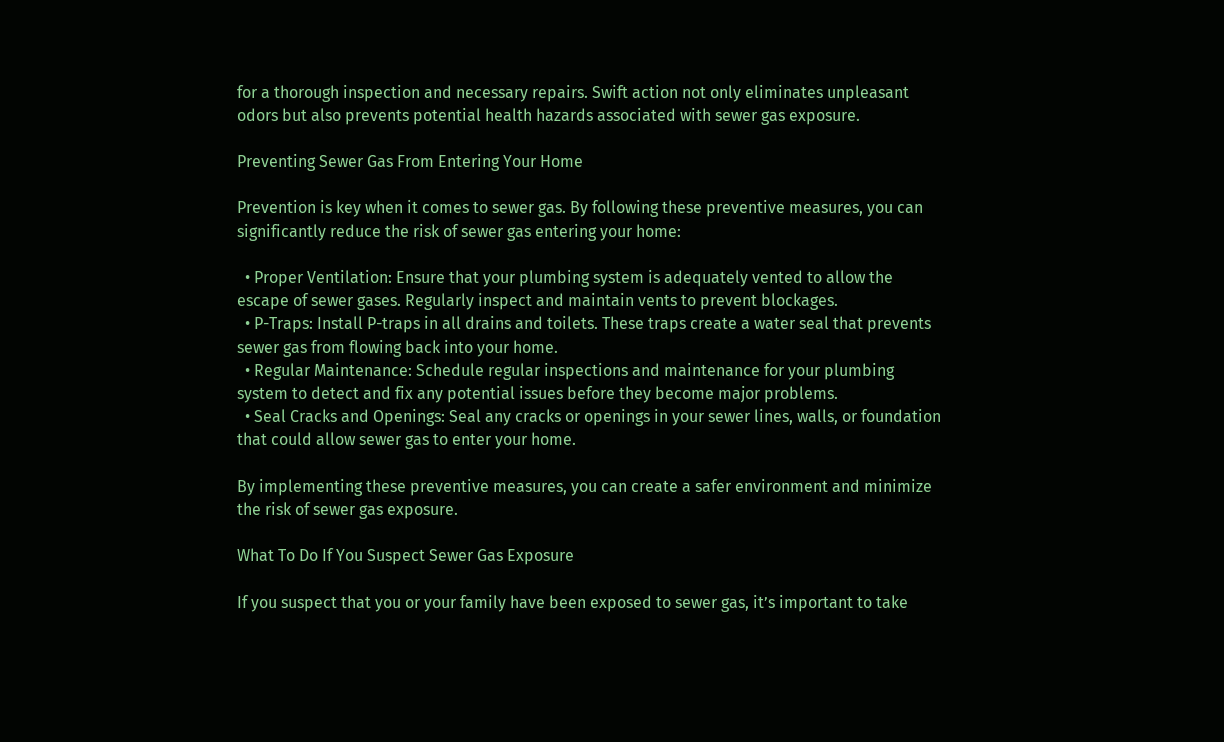for a thorough inspection and necessary repairs. Swift action not only eliminates unpleasant odors but also prevents potential health hazards associated with sewer gas exposure.

Preventing Sewer Gas From Entering Your Home

Prevention is key when it comes to sewer gas. By following these preventive measures, you can significantly reduce the risk of sewer gas entering your home:

  • Proper Ventilation: Ensure that your plumbing system is adequately vented to allow the escape of sewer gases. Regularly inspect and maintain vents to prevent blockages.
  • P-Traps: Install P-traps in all drains and toilets. These traps create a water seal that prevents sewer gas from flowing back into your home.
  • Regular Maintenance: Schedule regular inspections and maintenance for your plumbing system to detect and fix any potential issues before they become major problems.
  • Seal Cracks and Openings: Seal any cracks or openings in your sewer lines, walls, or foundation that could allow sewer gas to enter your home.

By implementing these preventive measures, you can create a safer environment and minimize the risk of sewer gas exposure.

What To Do If You Suspect Sewer Gas Exposure

If you suspect that you or your family have been exposed to sewer gas, it’s important to take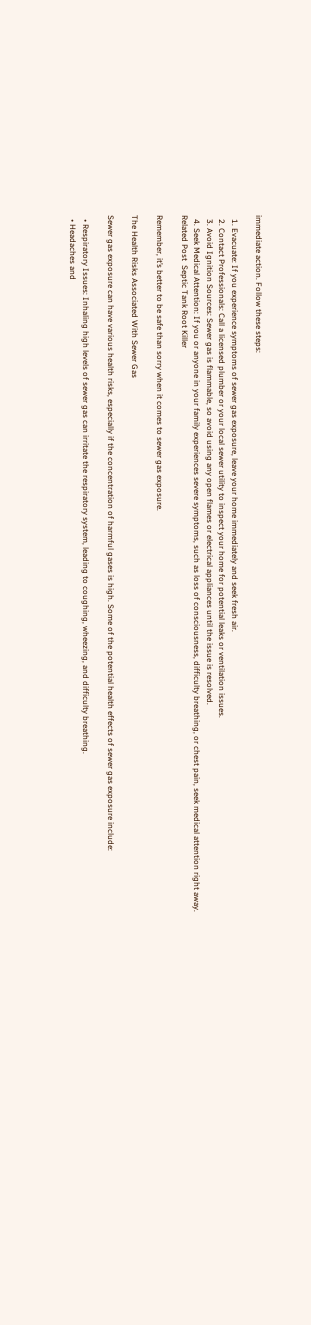immediate action. Follow these steps:

  1. Evacuate: If you experience symptoms of sewer gas exposure, leave your home immediately and seek fresh air.
  2. Contact Professionals: Call a licensed plumber or your local sewer utility to inspect your home for potential leaks or ventilation issues.
  3. Avoid Ignition Sources: Sewer gas is flammable, so avoid using any open flames or electrical appliances until the issue is resolved.
  4. Seek Medical Attention: If you or anyone in your family experiences severe symptoms, such as loss of consciousness, difficulty breathing, or chest pain, seek medical attention right away.
Related Post  Septic Tank Root Killer

Remember, it’s better to be safe than sorry when it comes to sewer gas exposure.

The Health Risks Associated With Sewer Gas

Sewer gas exposure can have various health risks, especially if the concentration of harmful gases is high. Some of the potential health effects of sewer gas exposure include:

  • Respiratory Issues: Inhaling high levels of sewer gas can irritate the respiratory system, leading to coughing, wheezing, and difficulty breathing.
  • Headaches and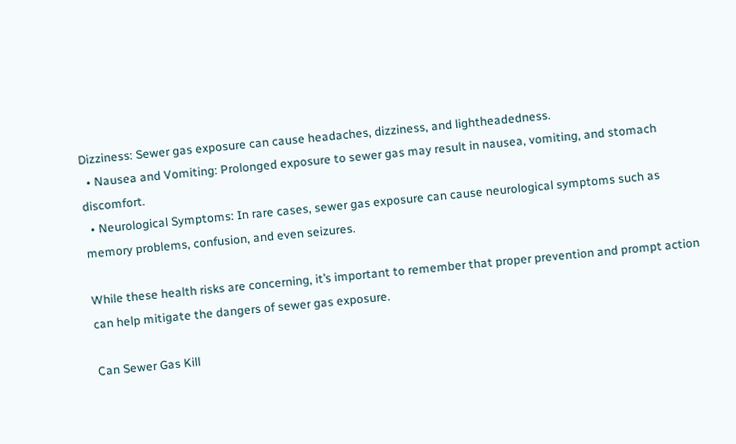Dizziness: Sewer gas exposure can cause headaches, dizziness, and lightheadedness.
  • Nausea and Vomiting: Prolonged exposure to sewer gas may result in nausea, vomiting, and stomach discomfort.
  • Neurological Symptoms: In rare cases, sewer gas exposure can cause neurological symptoms such as memory problems, confusion, and even seizures.

While these health risks are concerning, it’s important to remember that proper prevention and prompt action can help mitigate the dangers of sewer gas exposure.

Can Sewer Gas Kill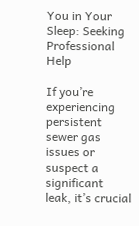You in Your Sleep: Seeking Professional Help

If you’re experiencing persistent sewer gas issues or suspect a significant leak, it’s crucial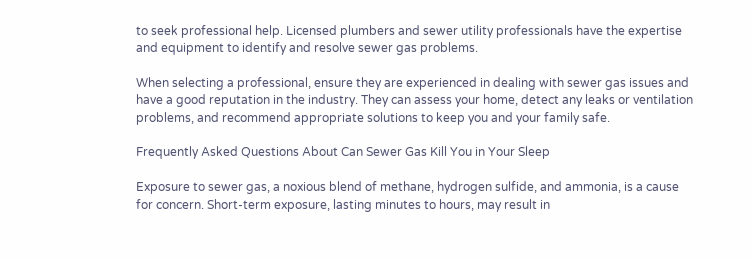to seek professional help. Licensed plumbers and sewer utility professionals have the expertise and equipment to identify and resolve sewer gas problems.

When selecting a professional, ensure they are experienced in dealing with sewer gas issues and have a good reputation in the industry. They can assess your home, detect any leaks or ventilation problems, and recommend appropriate solutions to keep you and your family safe.

Frequently Asked Questions About Can Sewer Gas Kill You in Your Sleep

Exposure to sewer gas, a noxious blend of methane, hydrogen sulfide, and ammonia, is a cause for concern. Short-term exposure, lasting minutes to hours, may result in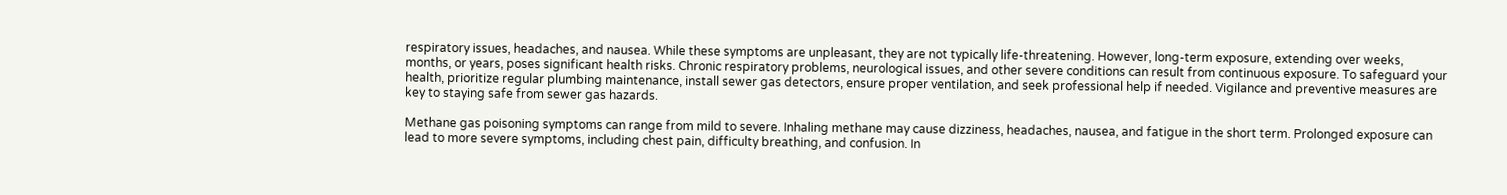respiratory issues, headaches, and nausea. While these symptoms are unpleasant, they are not typically life-threatening. However, long-term exposure, extending over weeks, months, or years, poses significant health risks. Chronic respiratory problems, neurological issues, and other severe conditions can result from continuous exposure. To safeguard your health, prioritize regular plumbing maintenance, install sewer gas detectors, ensure proper ventilation, and seek professional help if needed. Vigilance and preventive measures are key to staying safe from sewer gas hazards.

Methane gas poisoning symptoms can range from mild to severe. Inhaling methane may cause dizziness, headaches, nausea, and fatigue in the short term. Prolonged exposure can lead to more severe symptoms, including chest pain, difficulty breathing, and confusion. In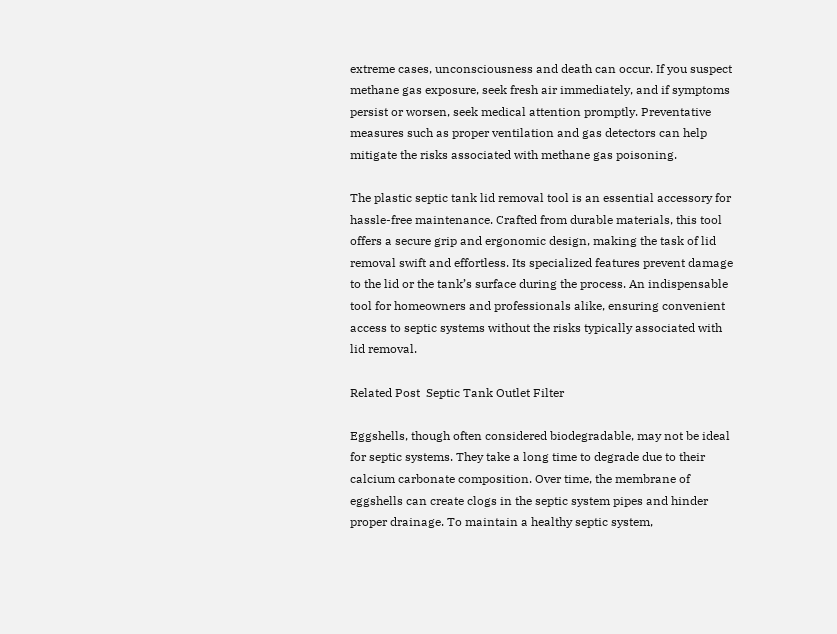extreme cases, unconsciousness and death can occur. If you suspect methane gas exposure, seek fresh air immediately, and if symptoms persist or worsen, seek medical attention promptly. Preventative measures such as proper ventilation and gas detectors can help mitigate the risks associated with methane gas poisoning.

The plastic septic tank lid removal tool is an essential accessory for hassle-free maintenance. Crafted from durable materials, this tool offers a secure grip and ergonomic design, making the task of lid removal swift and effortless. Its specialized features prevent damage to the lid or the tank’s surface during the process. An indispensable tool for homeowners and professionals alike, ensuring convenient access to septic systems without the risks typically associated with lid removal.

Related Post  Septic Tank Outlet Filter

Eggshells, though often considered biodegradable, may not be ideal for septic systems. They take a long time to degrade due to their calcium carbonate composition. Over time, the membrane of eggshells can create clogs in the septic system pipes and hinder proper drainage. To maintain a healthy septic system,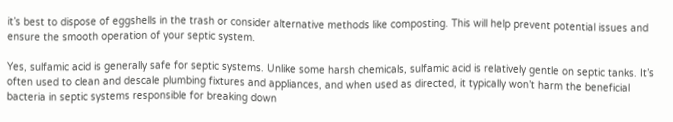it’s best to dispose of eggshells in the trash or consider alternative methods like composting. This will help prevent potential issues and ensure the smooth operation of your septic system.

Yes, sulfamic acid is generally safe for septic systems. Unlike some harsh chemicals, sulfamic acid is relatively gentle on septic tanks. It’s often used to clean and descale plumbing fixtures and appliances, and when used as directed, it typically won’t harm the beneficial bacteria in septic systems responsible for breaking down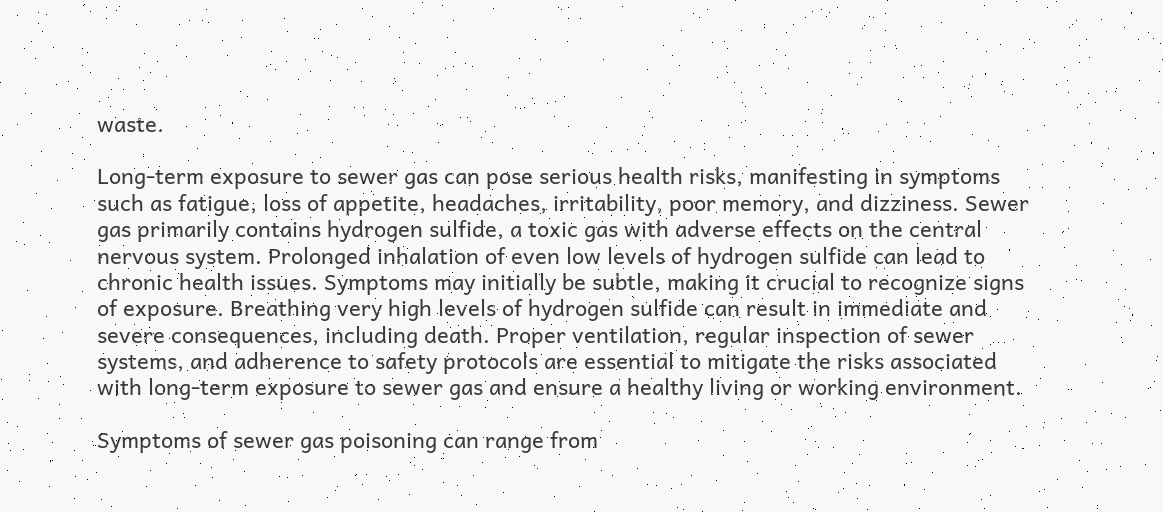waste.

Long-term exposure to sewer gas can pose serious health risks, manifesting in symptoms such as fatigue, loss of appetite, headaches, irritability, poor memory, and dizziness. Sewer gas primarily contains hydrogen sulfide, a toxic gas with adverse effects on the central nervous system. Prolonged inhalation of even low levels of hydrogen sulfide can lead to chronic health issues. Symptoms may initially be subtle, making it crucial to recognize signs of exposure. Breathing very high levels of hydrogen sulfide can result in immediate and severe consequences, including death. Proper ventilation, regular inspection of sewer systems, and adherence to safety protocols are essential to mitigate the risks associated with long-term exposure to sewer gas and ensure a healthy living or working environment.

Symptoms of sewer gas poisoning can range from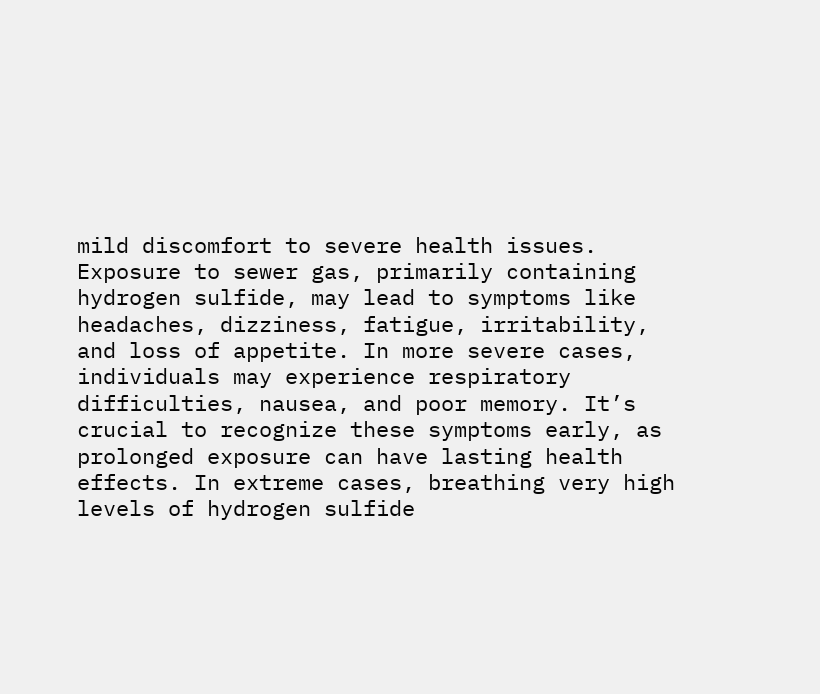mild discomfort to severe health issues. Exposure to sewer gas, primarily containing hydrogen sulfide, may lead to symptoms like headaches, dizziness, fatigue, irritability, and loss of appetite. In more severe cases, individuals may experience respiratory difficulties, nausea, and poor memory. It’s crucial to recognize these symptoms early, as prolonged exposure can have lasting health effects. In extreme cases, breathing very high levels of hydrogen sulfide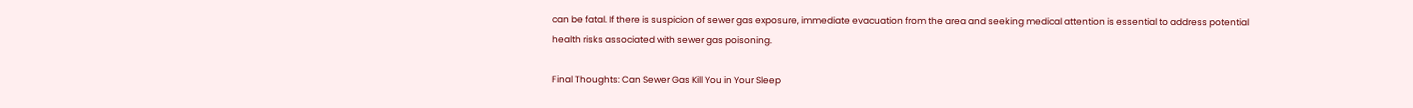can be fatal. If there is suspicion of sewer gas exposure, immediate evacuation from the area and seeking medical attention is essential to address potential health risks associated with sewer gas poisoning.

Final Thoughts: Can Sewer Gas Kill You in Your Sleep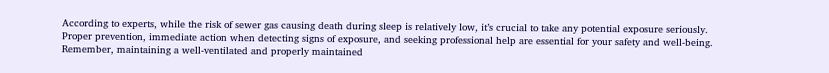According to experts, while the risk of sewer gas causing death during sleep is relatively low, it’s crucial to take any potential exposure seriously. Proper prevention, immediate action when detecting signs of exposure, and seeking professional help are essential for your safety and well-being. Remember, maintaining a well-ventilated and properly maintained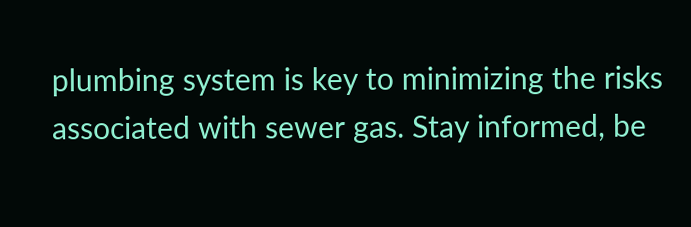plumbing system is key to minimizing the risks associated with sewer gas. Stay informed, be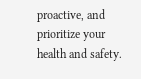proactive, and prioritize your health and safety.